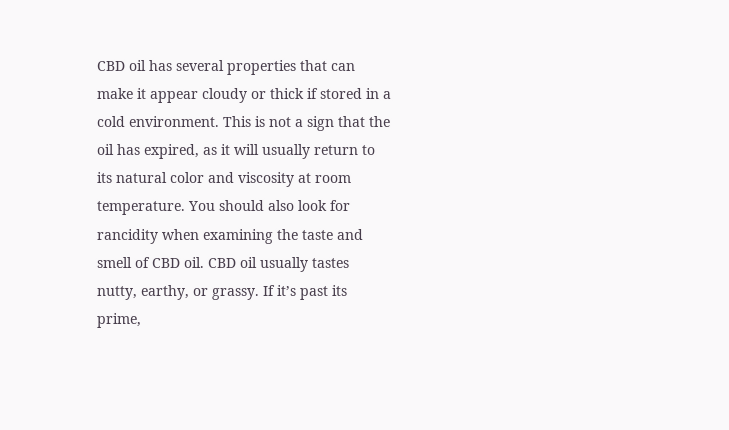CBD oil has several properties that can make it appear cloudy or thick if stored in a cold environment. This is not a sign that the oil has expired, as it will usually return to its natural color and viscosity at room temperature. You should also look for rancidity when examining the taste and smell of CBD oil. CBD oil usually tastes nutty, earthy, or grassy. If it’s past its prime,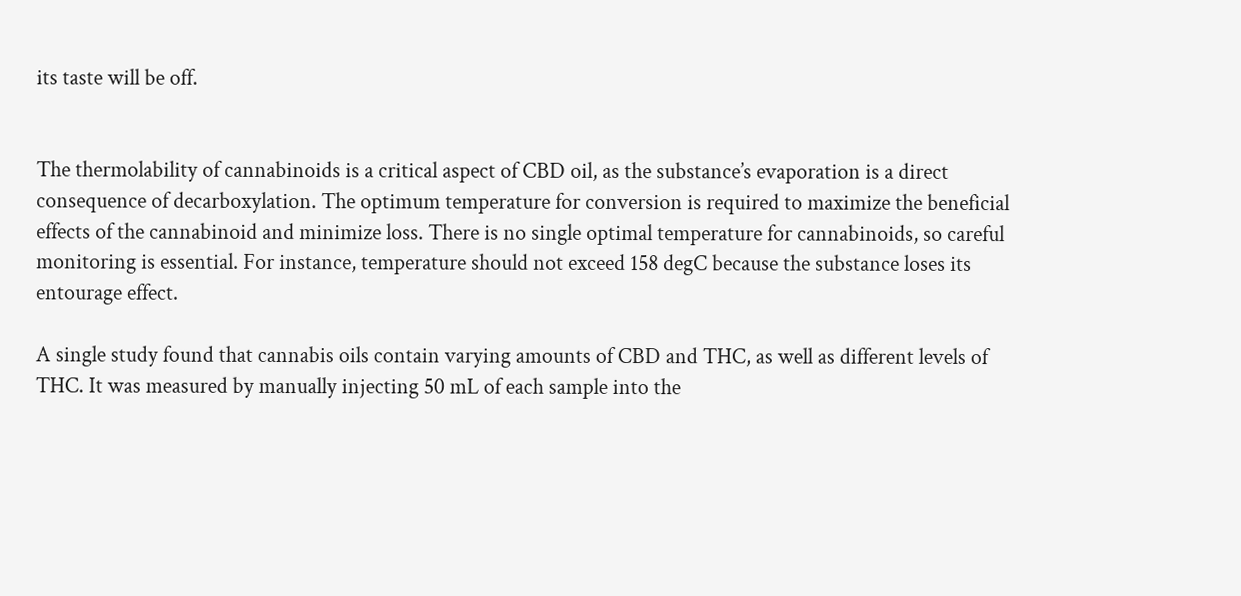its taste will be off.


The thermolability of cannabinoids is a critical aspect of CBD oil, as the substance’s evaporation is a direct consequence of decarboxylation. The optimum temperature for conversion is required to maximize the beneficial effects of the cannabinoid and minimize loss. There is no single optimal temperature for cannabinoids, so careful monitoring is essential. For instance, temperature should not exceed 158 degC because the substance loses its entourage effect.

A single study found that cannabis oils contain varying amounts of CBD and THC, as well as different levels of THC. It was measured by manually injecting 50 mL of each sample into the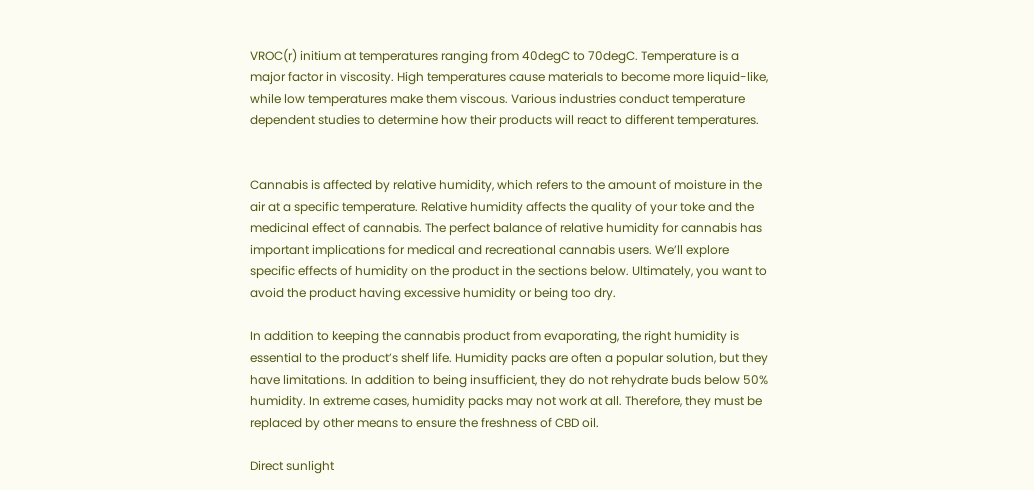VROC(r) initium at temperatures ranging from 40degC to 70degC. Temperature is a major factor in viscosity. High temperatures cause materials to become more liquid-like, while low temperatures make them viscous. Various industries conduct temperature dependent studies to determine how their products will react to different temperatures.


Cannabis is affected by relative humidity, which refers to the amount of moisture in the air at a specific temperature. Relative humidity affects the quality of your toke and the medicinal effect of cannabis. The perfect balance of relative humidity for cannabis has important implications for medical and recreational cannabis users. We’ll explore specific effects of humidity on the product in the sections below. Ultimately, you want to avoid the product having excessive humidity or being too dry.

In addition to keeping the cannabis product from evaporating, the right humidity is essential to the product’s shelf life. Humidity packs are often a popular solution, but they have limitations. In addition to being insufficient, they do not rehydrate buds below 50% humidity. In extreme cases, humidity packs may not work at all. Therefore, they must be replaced by other means to ensure the freshness of CBD oil.

Direct sunlight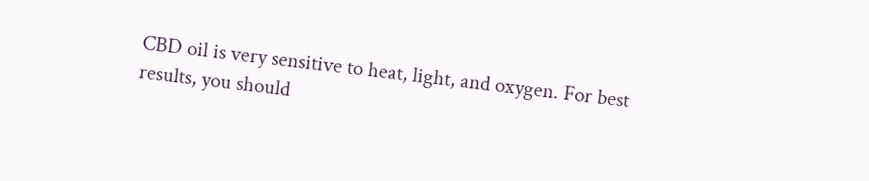CBD oil is very sensitive to heat, light, and oxygen. For best results, you should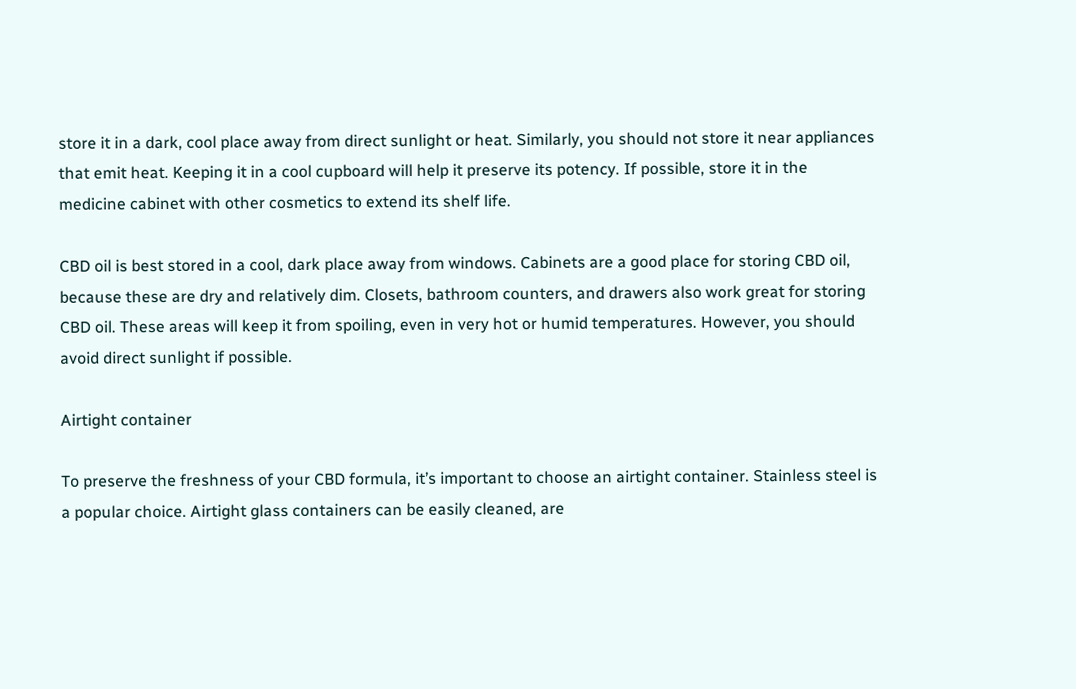store it in a dark, cool place away from direct sunlight or heat. Similarly, you should not store it near appliances that emit heat. Keeping it in a cool cupboard will help it preserve its potency. If possible, store it in the medicine cabinet with other cosmetics to extend its shelf life.

CBD oil is best stored in a cool, dark place away from windows. Cabinets are a good place for storing CBD oil, because these are dry and relatively dim. Closets, bathroom counters, and drawers also work great for storing CBD oil. These areas will keep it from spoiling, even in very hot or humid temperatures. However, you should avoid direct sunlight if possible.

Airtight container

To preserve the freshness of your CBD formula, it’s important to choose an airtight container. Stainless steel is a popular choice. Airtight glass containers can be easily cleaned, are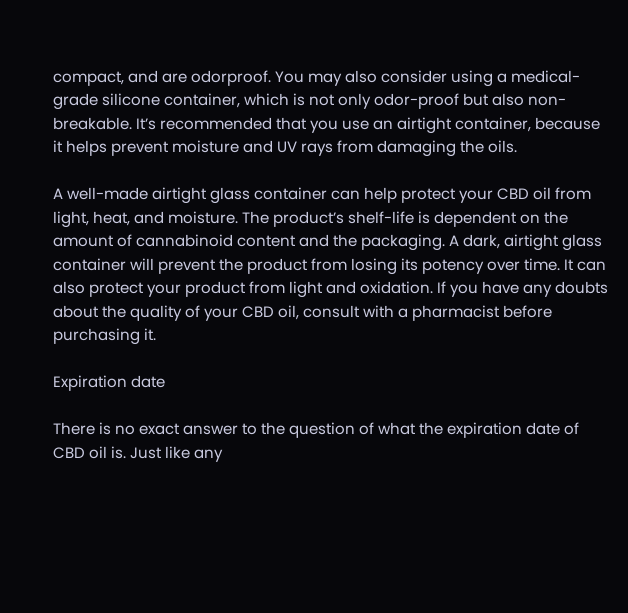compact, and are odorproof. You may also consider using a medical-grade silicone container, which is not only odor-proof but also non-breakable. It’s recommended that you use an airtight container, because it helps prevent moisture and UV rays from damaging the oils.

A well-made airtight glass container can help protect your CBD oil from light, heat, and moisture. The product’s shelf-life is dependent on the amount of cannabinoid content and the packaging. A dark, airtight glass container will prevent the product from losing its potency over time. It can also protect your product from light and oxidation. If you have any doubts about the quality of your CBD oil, consult with a pharmacist before purchasing it.

Expiration date

There is no exact answer to the question of what the expiration date of CBD oil is. Just like any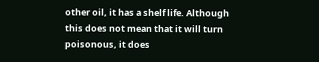other oil, it has a shelf life. Although this does not mean that it will turn poisonous, it does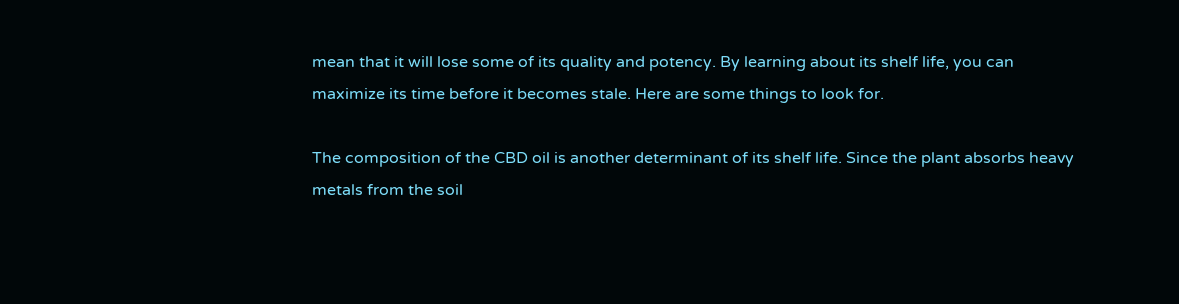mean that it will lose some of its quality and potency. By learning about its shelf life, you can maximize its time before it becomes stale. Here are some things to look for.

The composition of the CBD oil is another determinant of its shelf life. Since the plant absorbs heavy metals from the soil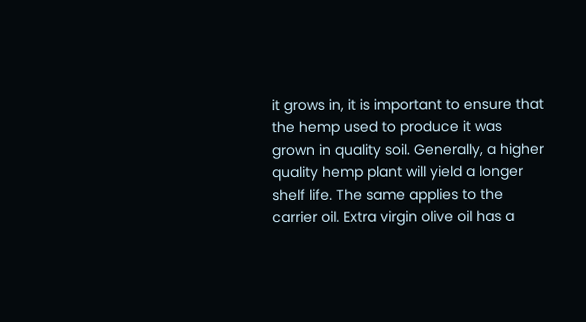it grows in, it is important to ensure that the hemp used to produce it was grown in quality soil. Generally, a higher quality hemp plant will yield a longer shelf life. The same applies to the carrier oil. Extra virgin olive oil has a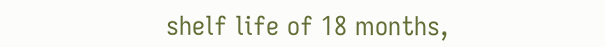shelf life of 18 months,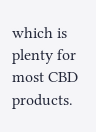which is plenty for most CBD products.